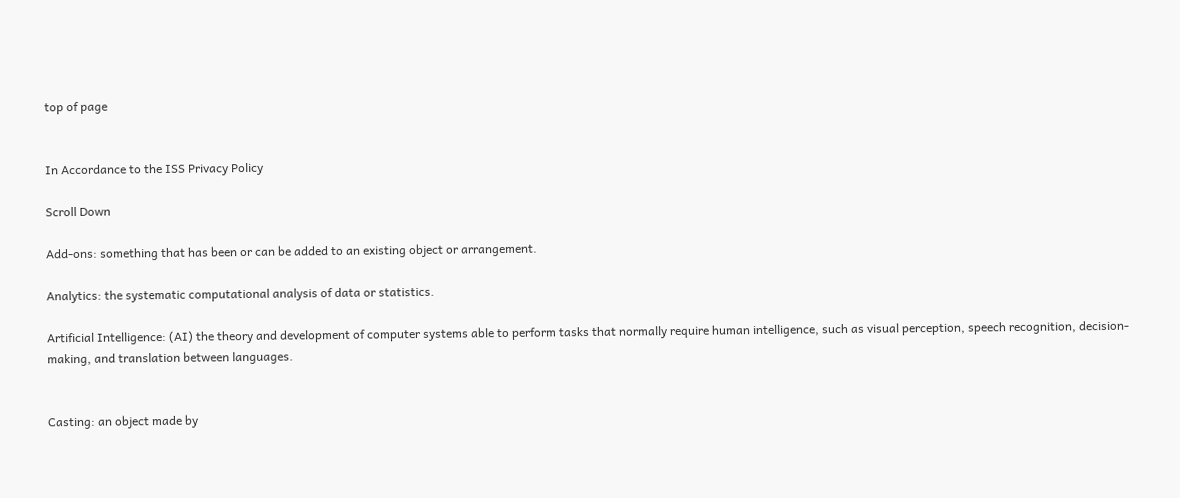top of page


In Accordance to the ISS Privacy Policy

Scroll Down

Add-ons: something that has been or can be added to an existing object or arrangement.

Analytics: the systematic computational analysis of data or statistics.

Artificial Intelligence: (AI) the theory and development of computer systems able to perform tasks that normally require human intelligence, such as visual perception, speech recognition, decision-making, and translation between languages.


Casting: an object made by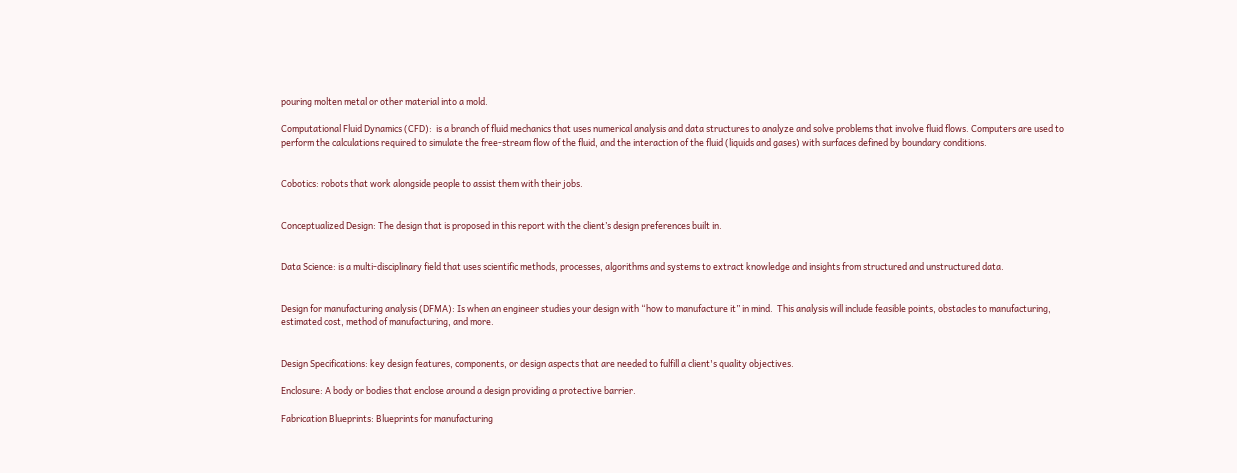pouring molten metal or other material into a mold.

Computational Fluid Dynamics (CFD):  is a branch of fluid mechanics that uses numerical analysis and data structures to analyze and solve problems that involve fluid flows. Computers are used to perform the calculations required to simulate the free-stream flow of the fluid, and the interaction of the fluid (liquids and gases) with surfaces defined by boundary conditions.


Cobotics: robots that work alongside people to assist them with their jobs.


Conceptualized Design: The design that is proposed in this report with the client’s design preferences built in.


Data Science: is a multi-disciplinary field that uses scientific methods, processes, algorithms and systems to extract knowledge and insights from structured and unstructured data.


Design for manufacturing analysis (DFMA): Is when an engineer studies your design with “how to manufacture it” in mind.  This analysis will include feasible points, obstacles to manufacturing, estimated cost, method of manufacturing, and more.


Design Specifications: key design features, components, or design aspects that are needed to fulfill a client's quality objectives.

Enclosure: A body or bodies that enclose around a design providing a protective barrier.

Fabrication Blueprints: Blueprints for manufacturing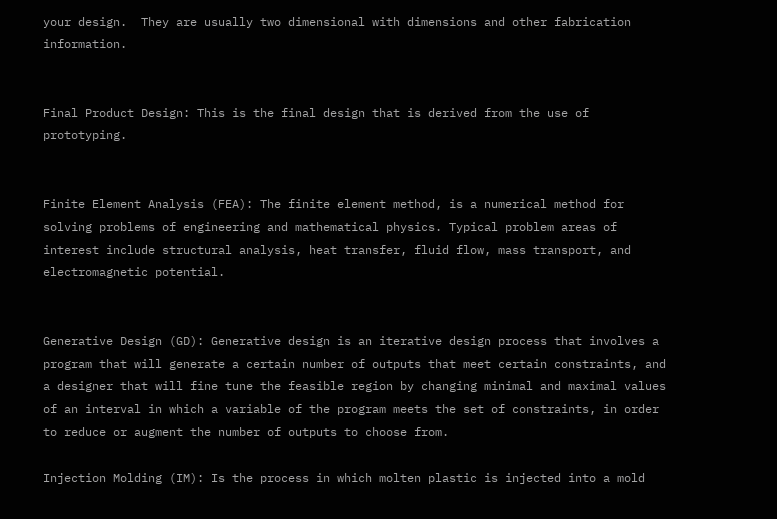your design.  They are usually two dimensional with dimensions and other fabrication information.


Final Product Design: This is the final design that is derived from the use of prototyping.


Finite Element Analysis (FEA): The finite element method, is a numerical method for solving problems of engineering and mathematical physics. Typical problem areas of interest include structural analysis, heat transfer, fluid flow, mass transport, and electromagnetic potential.


Generative Design (GD): Generative design is an iterative design process that involves a program that will generate a certain number of outputs that meet certain constraints, and a designer that will fine tune the feasible region by changing minimal and maximal values of an interval in which a variable of the program meets the set of constraints, in order to reduce or augment the number of outputs to choose from.

Injection Molding (IM): Is the process in which molten plastic is injected into a mold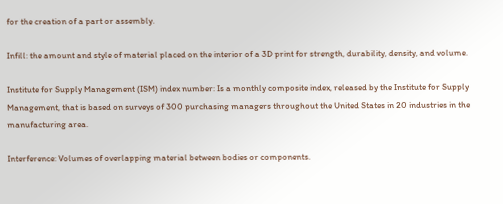for the creation of a part or assembly.

Infill: the amount and style of material placed on the interior of a 3D print for strength, durability, density, and volume.

Institute for Supply Management (ISM) index number: Is a monthly composite index, released by the Institute for Supply Management, that is based on surveys of 300 purchasing managers throughout the United States in 20 industries in the manufacturing area.

Interference: Volumes of overlapping material between bodies or components.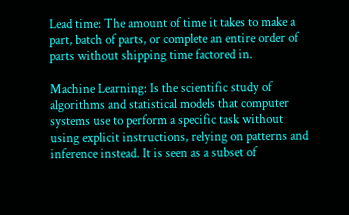Lead time: The amount of time it takes to make a part, batch of parts, or complete an entire order of parts without shipping time factored in.

Machine Learning: Is the scientific study of algorithms and statistical models that computer systems use to perform a specific task without using explicit instructions, relying on patterns and inference instead. It is seen as a subset of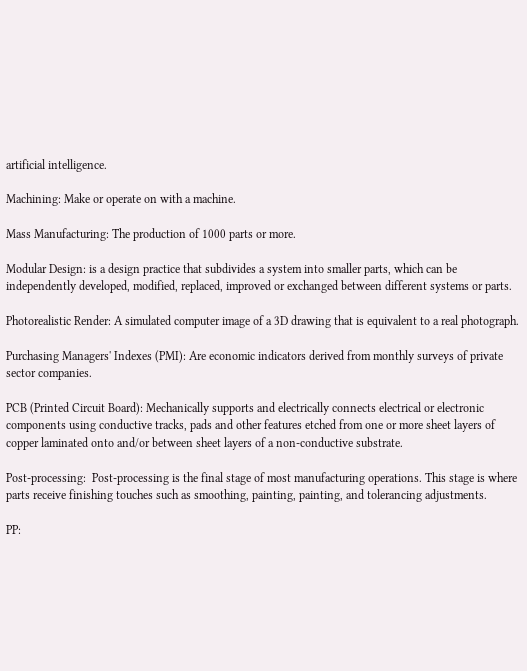artificial intelligence.

Machining: Make or operate on with a machine.

Mass Manufacturing: The production of 1000 parts or more.

Modular Design: is a design practice that subdivides a system into smaller parts, which can be independently developed, modified, replaced, improved or exchanged between different systems or parts.

Photorealistic Render: A simulated computer image of a 3D drawing that is equivalent to a real photograph.

Purchasing Managers' Indexes (PMI): Are economic indicators derived from monthly surveys of private sector companies.

PCB (Printed Circuit Board): Mechanically supports and electrically connects electrical or electronic components using conductive tracks, pads and other features etched from one or more sheet layers of copper laminated onto and/or between sheet layers of a non-conductive substrate.

Post-processing:  Post-processing is the final stage of most manufacturing operations. This stage is where parts receive finishing touches such as smoothing, painting, painting, and tolerancing adjustments.

PP: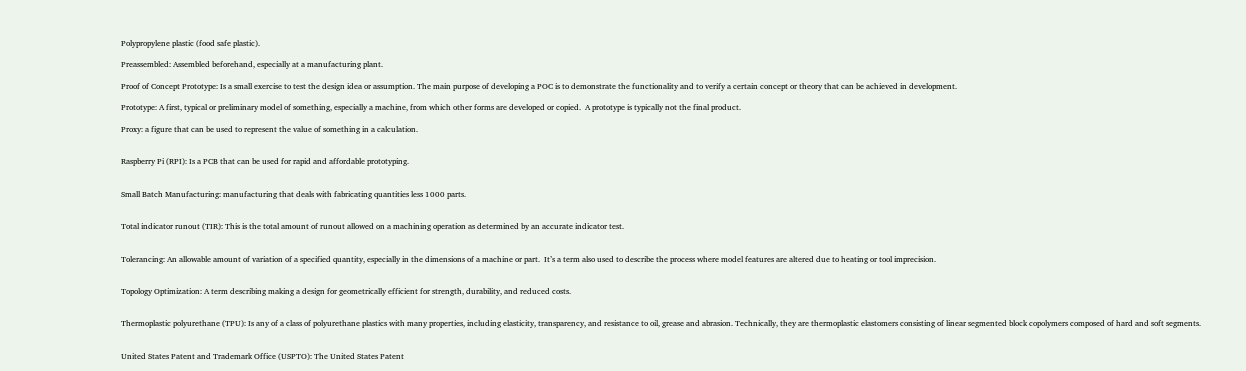Polypropylene plastic (food safe plastic).

Preassembled: Assembled beforehand, especially at a manufacturing plant.

Proof of Concept Prototype: Is a small exercise to test the design idea or assumption. The main purpose of developing a POC is to demonstrate the functionality and to verify a certain concept or theory that can be achieved in development.

Prototype: A first, typical or preliminary model of something, especially a machine, from which other forms are developed or copied.  A prototype is typically not the final product.

Proxy: a figure that can be used to represent the value of something in a calculation.


Raspberry Pi (RPI): Is a PCB that can be used for rapid and affordable prototyping.


Small Batch Manufacturing: manufacturing that deals with fabricating quantities less 1000 parts.


Total indicator runout (TIR): This is the total amount of runout allowed on a machining operation as determined by an accurate indicator test.


Tolerancing: An allowable amount of variation of a specified quantity, especially in the dimensions of a machine or part.  It’s a term also used to describe the process where model features are altered due to heating or tool imprecision.


Topology Optimization: A term describing making a design for geometrically efficient for strength, durability, and reduced costs.


Thermoplastic polyurethane (TPU): Is any of a class of polyurethane plastics with many properties, including elasticity, transparency, and resistance to oil, grease and abrasion. Technically, they are thermoplastic elastomers consisting of linear segmented block copolymers composed of hard and soft segments.


United States Patent and Trademark Office (USPTO): The United States Patent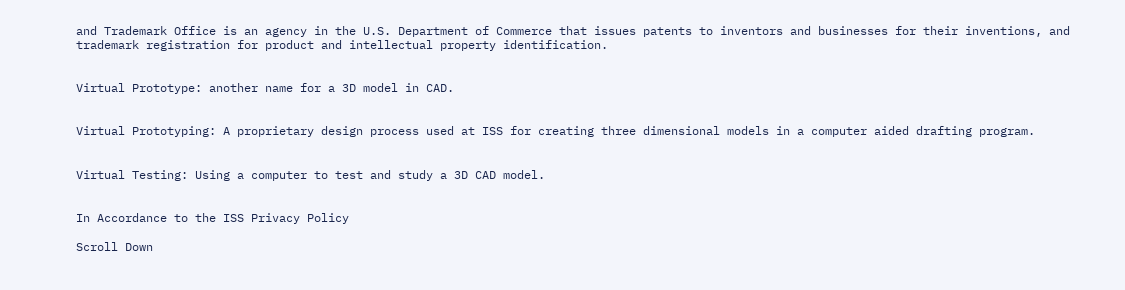and Trademark Office is an agency in the U.S. Department of Commerce that issues patents to inventors and businesses for their inventions, and trademark registration for product and intellectual property identification.


Virtual Prototype: another name for a 3D model in CAD.


Virtual Prototyping: A proprietary design process used at ISS for creating three dimensional models in a computer aided drafting program.


Virtual Testing: Using a computer to test and study a 3D CAD model.


In Accordance to the ISS Privacy Policy

Scroll Down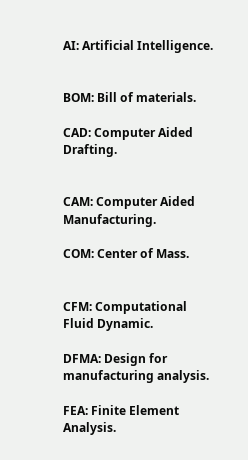AI: Artificial Intelligence.


BOM: Bill of materials.

CAD: Computer Aided Drafting.


CAM: Computer Aided Manufacturing.

COM: Center of Mass.


CFM: Computational Fluid Dynamic.

DFMA: Design for manufacturing analysis.

FEA: Finite Element Analysis.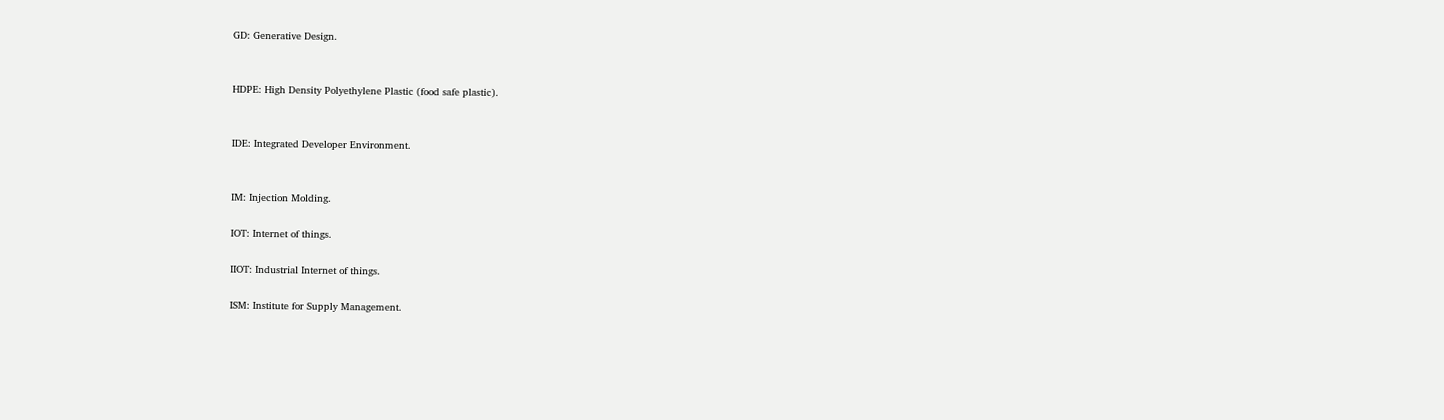GD: Generative Design.


HDPE: High Density Polyethylene Plastic (food safe plastic).


IDE: Integrated Developer Environment.


IM: Injection Molding.

IOT: Internet of things.

IIOT: Industrial Internet of things.

ISM: Institute for Supply Management.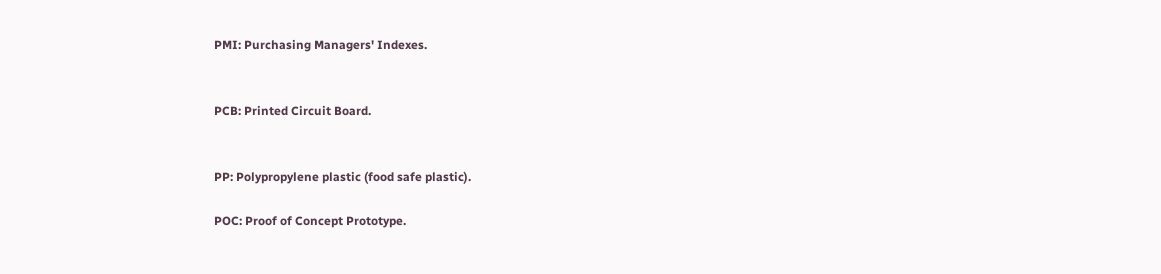PMI: Purchasing Managers' Indexes.


PCB: Printed Circuit Board.


PP: Polypropylene plastic (food safe plastic).

POC: Proof of Concept Prototype.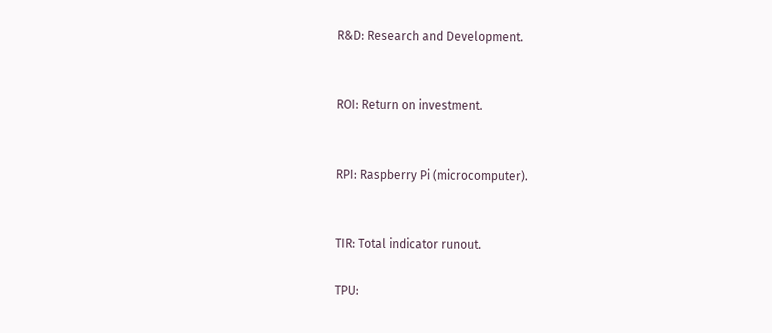R&D: Research and Development.


ROI: Return on investment.


RPI: Raspberry Pi (microcomputer).


TIR: Total indicator runout.

TPU: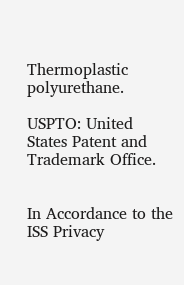Thermoplastic polyurethane.

USPTO: United States Patent and Trademark Office.


In Accordance to the ISS Privacy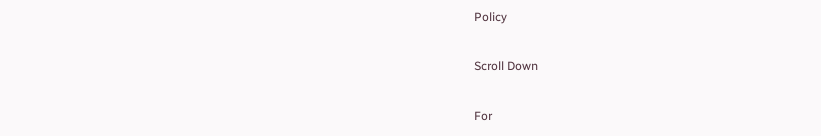Policy

Scroll Down

For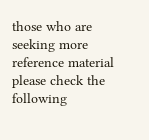those who are seeking more reference material please check the following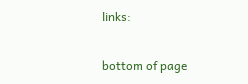links:

bottom of page